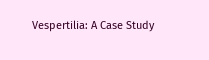Vespertilia: A Case Study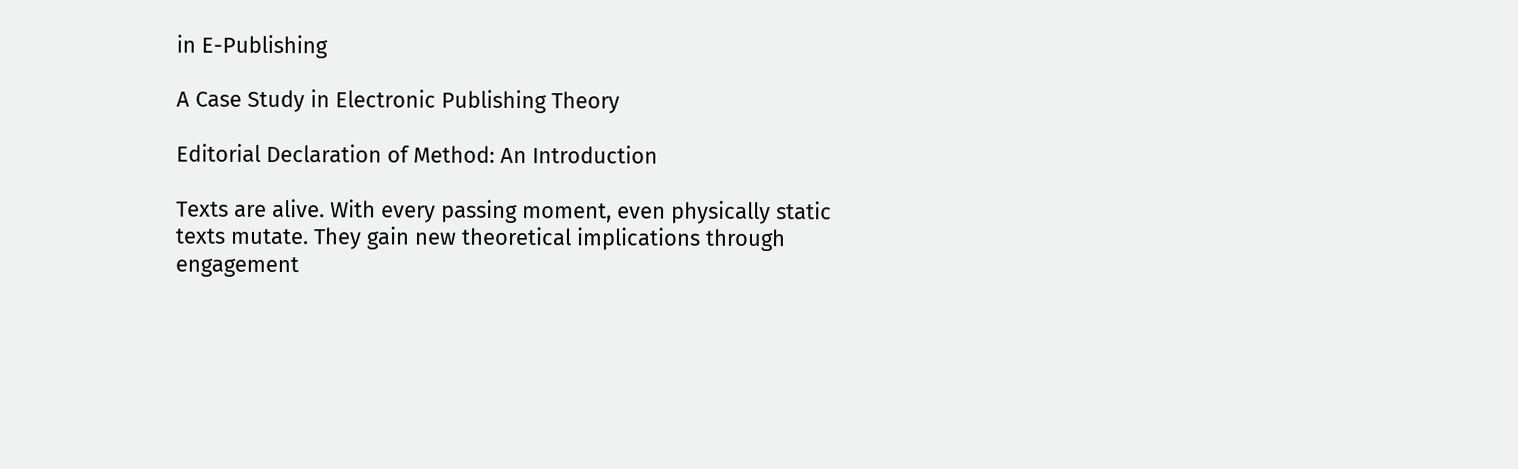in E-Publishing

A Case Study in Electronic Publishing Theory

Editorial Declaration of Method: An Introduction

Texts are alive. With every passing moment, even physically static texts mutate. They gain new theoretical implications through engagement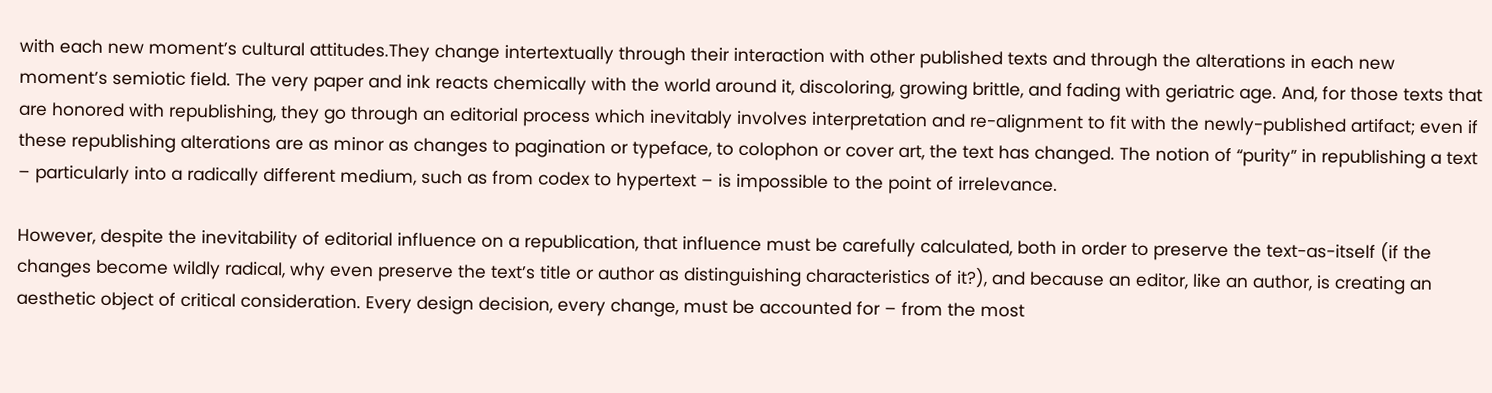with each new moment’s cultural attitudes.They change intertextually through their interaction with other published texts and through the alterations in each new moment’s semiotic field. The very paper and ink reacts chemically with the world around it, discoloring, growing brittle, and fading with geriatric age. And, for those texts that are honored with republishing, they go through an editorial process which inevitably involves interpretation and re-alignment to fit with the newly-published artifact; even if these republishing alterations are as minor as changes to pagination or typeface, to colophon or cover art, the text has changed. The notion of “purity” in republishing a text – particularly into a radically different medium, such as from codex to hypertext – is impossible to the point of irrelevance.

However, despite the inevitability of editorial influence on a republication, that influence must be carefully calculated, both in order to preserve the text-as-itself (if the changes become wildly radical, why even preserve the text’s title or author as distinguishing characteristics of it?), and because an editor, like an author, is creating an aesthetic object of critical consideration. Every design decision, every change, must be accounted for – from the most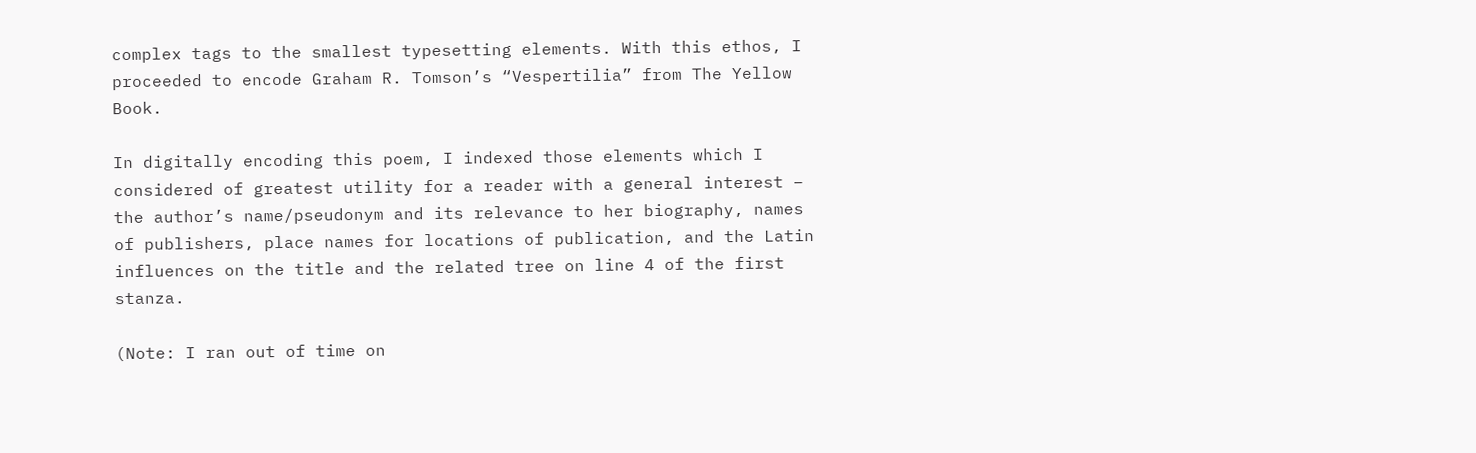complex tags to the smallest typesetting elements. With this ethos, I proceeded to encode Graham R. Tomson’s “Vespertilia” from The Yellow Book.

In digitally encoding this poem, I indexed those elements which I considered of greatest utility for a reader with a general interest – the author’s name/pseudonym and its relevance to her biography, names of publishers, place names for locations of publication, and the Latin influences on the title and the related tree on line 4 of the first stanza.

(Note: I ran out of time on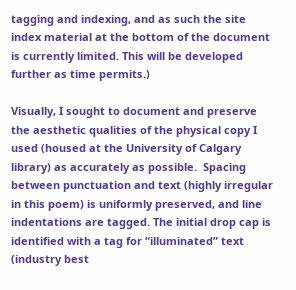tagging and indexing, and as such the site index material at the bottom of the document is currently limited. This will be developed further as time permits.)

Visually, I sought to document and preserve the aesthetic qualities of the physical copy I used (housed at the University of Calgary library) as accurately as possible.  Spacing between punctuation and text (highly irregular in this poem) is uniformly preserved, and line indentations are tagged. The initial drop cap is identified with a tag for “illuminated” text (industry best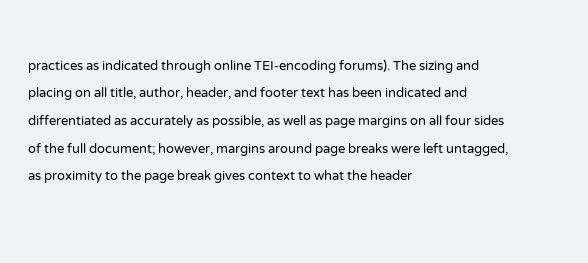practices as indicated through online TEI-encoding forums). The sizing and placing on all title, author, header, and footer text has been indicated and differentiated as accurately as possible, as well as page margins on all four sides of the full document; however, margins around page breaks were left untagged, as proximity to the page break gives context to what the header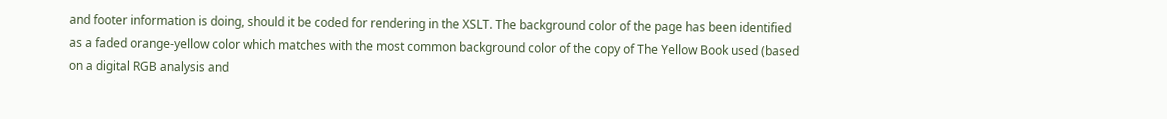and footer information is doing, should it be coded for rendering in the XSLT. The background color of the page has been identified as a faded orange-yellow color which matches with the most common background color of the copy of The Yellow Book used (based on a digital RGB analysis and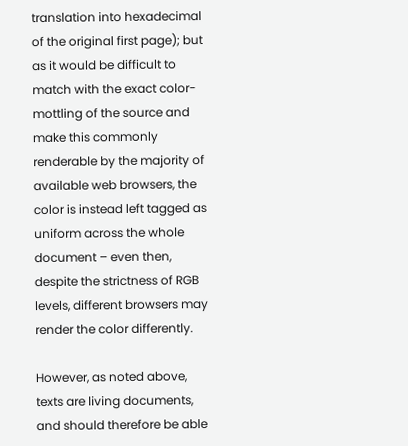translation into hexadecimal of the original first page); but as it would be difficult to match with the exact color-mottling of the source and make this commonly renderable by the majority of available web browsers, the color is instead left tagged as uniform across the whole document – even then, despite the strictness of RGB levels, different browsers may render the color differently.

However, as noted above, texts are living documents, and should therefore be able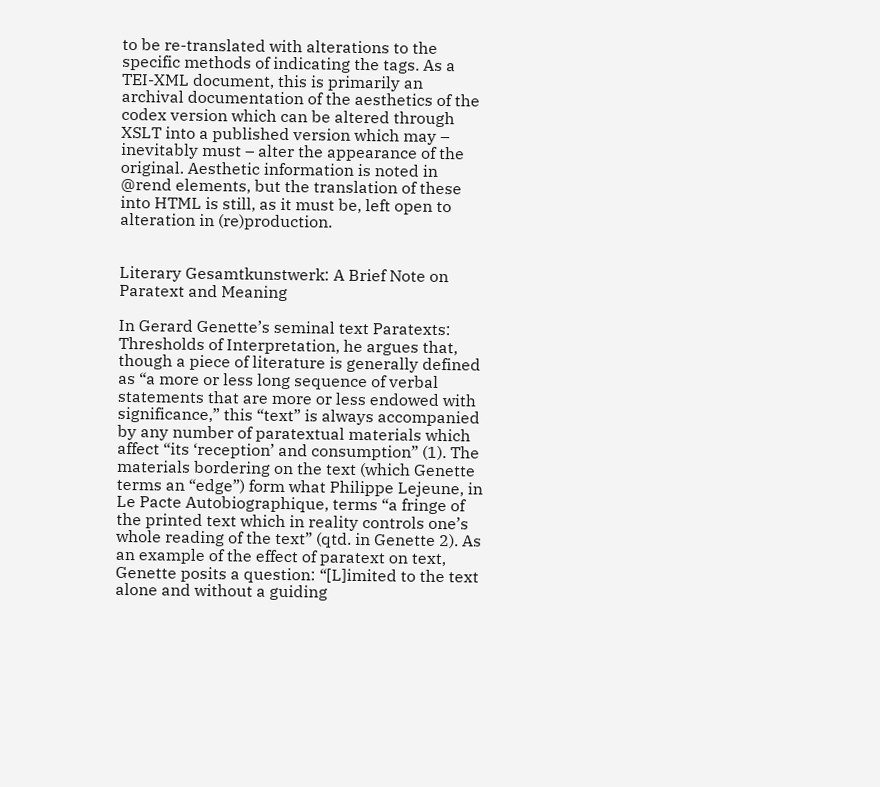to be re-translated with alterations to the specific methods of indicating the tags. As a TEI-XML document, this is primarily an archival documentation of the aesthetics of the codex version which can be altered through XSLT into a published version which may – inevitably must – alter the appearance of the original. Aesthetic information is noted in @rend elements, but the translation of these into HTML is still, as it must be, left open to alteration in (re)production.


Literary Gesamtkunstwerk: A Brief Note on Paratext and Meaning

In Gerard Genette’s seminal text Paratexts: Thresholds of Interpretation, he argues that, though a piece of literature is generally defined as “a more or less long sequence of verbal statements that are more or less endowed with significance,” this “text” is always accompanied by any number of paratextual materials which affect “its ‘reception’ and consumption” (1). The materials bordering on the text (which Genette terms an “edge”) form what Philippe Lejeune, in Le Pacte Autobiographique, terms “a fringe of the printed text which in reality controls one’s whole reading of the text” (qtd. in Genette 2). As an example of the effect of paratext on text, Genette posits a question: “[L]imited to the text alone and without a guiding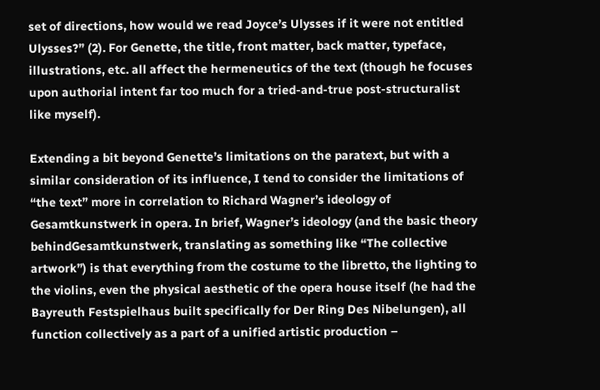set of directions, how would we read Joyce’s Ulysses if it were not entitled Ulysses?” (2). For Genette, the title, front matter, back matter, typeface, illustrations, etc. all affect the hermeneutics of the text (though he focuses upon authorial intent far too much for a tried-and-true post-structuralist like myself).

Extending a bit beyond Genette’s limitations on the paratext, but with a similar consideration of its influence, I tend to consider the limitations of “the text” more in correlation to Richard Wagner’s ideology of Gesamtkunstwerk in opera. In brief, Wagner’s ideology (and the basic theory behindGesamtkunstwerk, translating as something like “The collective artwork”) is that everything from the costume to the libretto, the lighting to the violins, even the physical aesthetic of the opera house itself (he had the Bayreuth Festspielhaus built specifically for Der Ring Des Nibelungen), all function collectively as a part of a unified artistic production –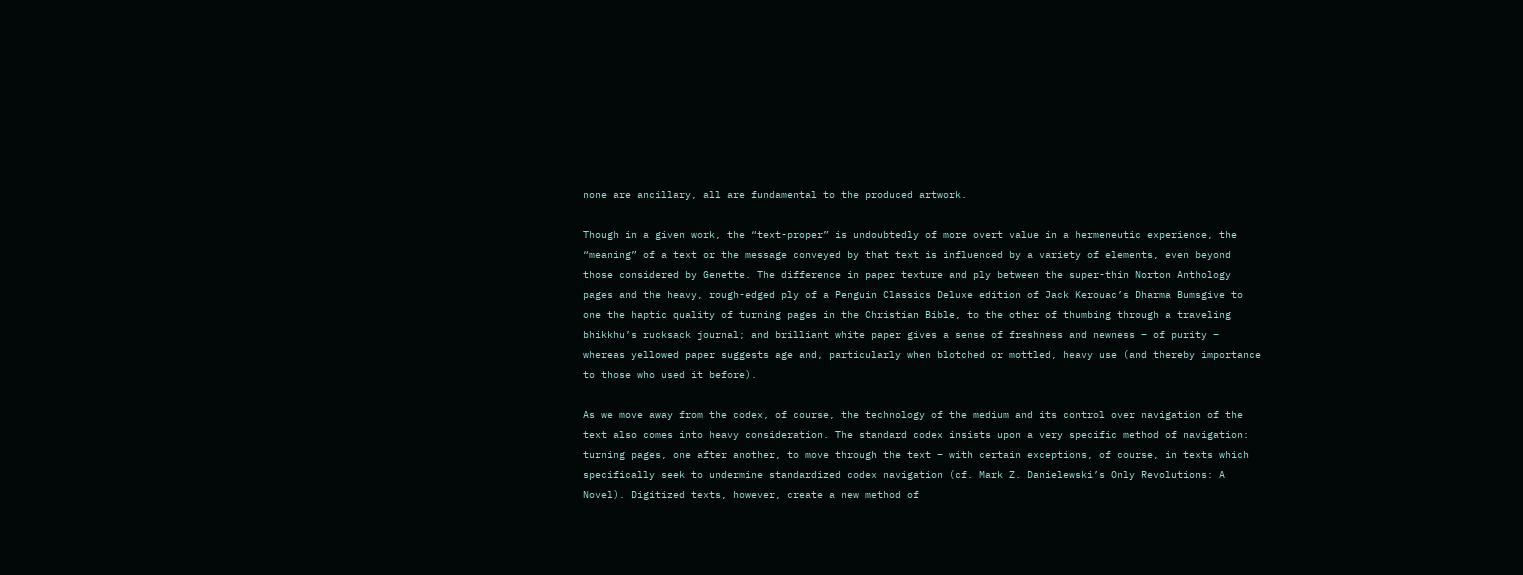none are ancillary, all are fundamental to the produced artwork.

Though in a given work, the “text-proper” is undoubtedly of more overt value in a hermeneutic experience, the “meaning” of a text or the message conveyed by that text is influenced by a variety of elements, even beyond those considered by Genette. The difference in paper texture and ply between the super-thin Norton Anthology pages and the heavy, rough-edged ply of a Penguin Classics Deluxe edition of Jack Kerouac’s Dharma Bumsgive to one the haptic quality of turning pages in the Christian Bible, to the other of thumbing through a traveling bhikkhu’s rucksack journal; and brilliant white paper gives a sense of freshness and newness – of purity – whereas yellowed paper suggests age and, particularly when blotched or mottled, heavy use (and thereby importance to those who used it before).

As we move away from the codex, of course, the technology of the medium and its control over navigation of the text also comes into heavy consideration. The standard codex insists upon a very specific method of navigation: turning pages, one after another, to move through the text – with certain exceptions, of course, in texts which specifically seek to undermine standardized codex navigation (cf. Mark Z. Danielewski’s Only Revolutions: A Novel). Digitized texts, however, create a new method of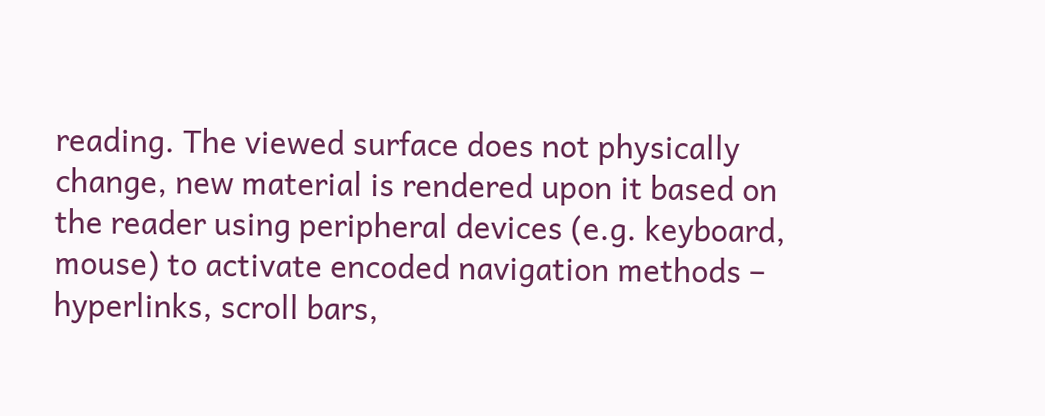reading. The viewed surface does not physically change, new material is rendered upon it based on the reader using peripheral devices (e.g. keyboard, mouse) to activate encoded navigation methods – hyperlinks, scroll bars,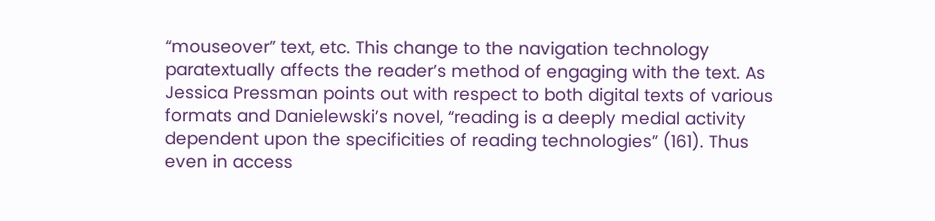“mouseover” text, etc. This change to the navigation technology paratextually affects the reader’s method of engaging with the text. As Jessica Pressman points out with respect to both digital texts of various formats and Danielewski’s novel, “reading is a deeply medial activity dependent upon the specificities of reading technologies” (161). Thus even in access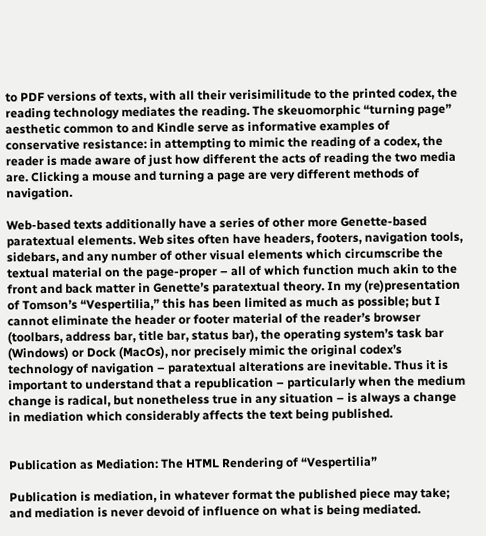to PDF versions of texts, with all their verisimilitude to the printed codex, the reading technology mediates the reading. The skeuomorphic “turning page” aesthetic common to and Kindle serve as informative examples of conservative resistance: in attempting to mimic the reading of a codex, the reader is made aware of just how different the acts of reading the two media are. Clicking a mouse and turning a page are very different methods of navigation.

Web-based texts additionally have a series of other more Genette-based paratextual elements. Web sites often have headers, footers, navigation tools, sidebars, and any number of other visual elements which circumscribe the textual material on the page-proper – all of which function much akin to the front and back matter in Genette’s paratextual theory. In my (re)presentation of Tomson’s “Vespertilia,” this has been limited as much as possible; but I cannot eliminate the header or footer material of the reader’s browser (toolbars, address bar, title bar, status bar), the operating system’s task bar (Windows) or Dock (MacOs), nor precisely mimic the original codex’s technology of navigation – paratextual alterations are inevitable. Thus it is important to understand that a republication – particularly when the medium change is radical, but nonetheless true in any situation – is always a change in mediation which considerably affects the text being published.


Publication as Mediation: The HTML Rendering of “Vespertilia”

Publication is mediation, in whatever format the published piece may take; and mediation is never devoid of influence on what is being mediated.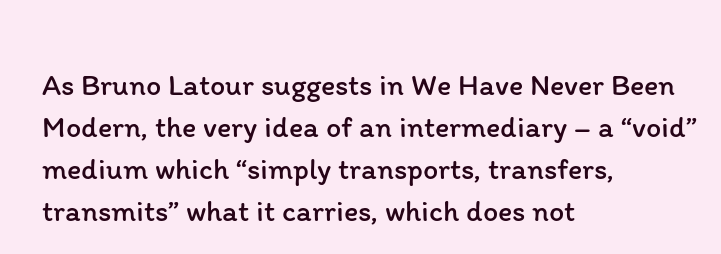As Bruno Latour suggests in We Have Never Been Modern, the very idea of an intermediary – a “void” medium which “simply transports, transfers, transmits” what it carries, which does not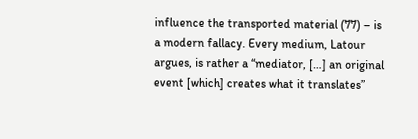influence the transported material (77) – is a modern fallacy. Every medium, Latour argues, is rather a “mediator, […] an original event [which] creates what it translates”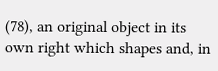(78), an original object in its own right which shapes and, in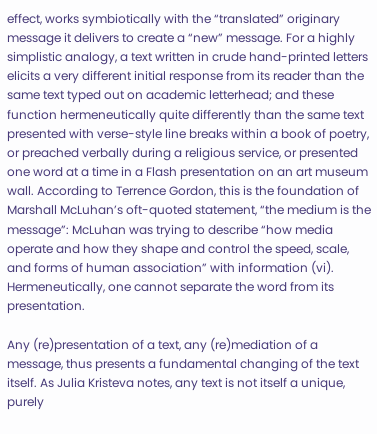effect, works symbiotically with the “translated” originary message it delivers to create a “new” message. For a highly simplistic analogy, a text written in crude hand-printed letters elicits a very different initial response from its reader than the same text typed out on academic letterhead; and these function hermeneutically quite differently than the same text presented with verse-style line breaks within a book of poetry, or preached verbally during a religious service, or presented one word at a time in a Flash presentation on an art museum wall. According to Terrence Gordon, this is the foundation of Marshall McLuhan’s oft-quoted statement, “the medium is the message”: McLuhan was trying to describe “how media operate and how they shape and control the speed, scale, and forms of human association” with information (vi). Hermeneutically, one cannot separate the word from its presentation.

Any (re)presentation of a text, any (re)mediation of a message, thus presents a fundamental changing of the text itself. As Julia Kristeva notes, any text is not itself a unique, purely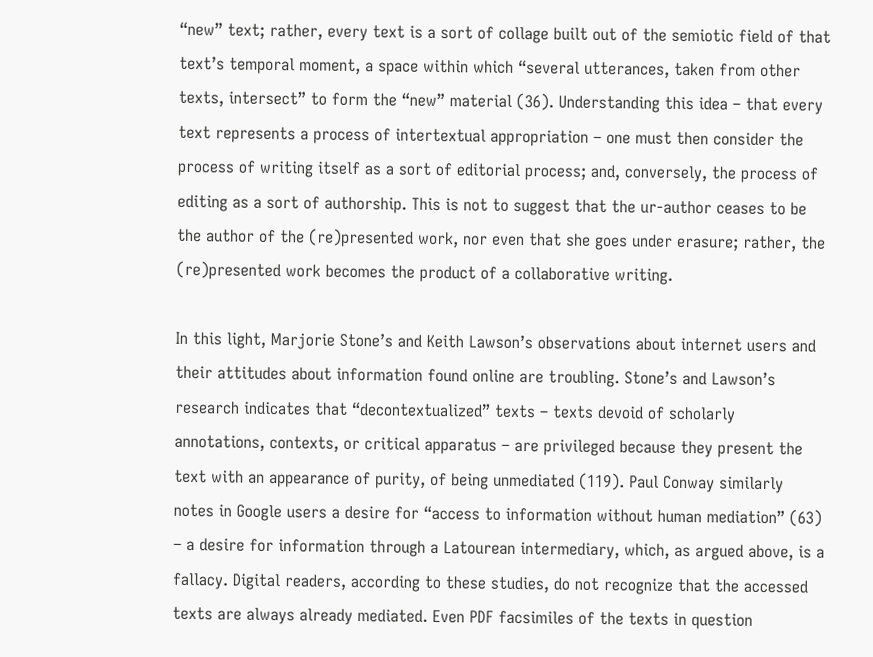“new” text; rather, every text is a sort of collage built out of the semiotic field of that text’s temporal moment, a space within which “several utterances, taken from other texts, intersect” to form the “new” material (36). Understanding this idea – that every text represents a process of intertextual appropriation – one must then consider the process of writing itself as a sort of editorial process; and, conversely, the process of editing as a sort of authorship. This is not to suggest that the ur-author ceases to be the author of the (re)presented work, nor even that she goes under erasure; rather, the (re)presented work becomes the product of a collaborative writing.

In this light, Marjorie Stone’s and Keith Lawson’s observations about internet users and their attitudes about information found online are troubling. Stone’s and Lawson’s research indicates that “decontextualized” texts – texts devoid of scholarly annotations, contexts, or critical apparatus – are privileged because they present the text with an appearance of purity, of being unmediated (119). Paul Conway similarly notes in Google users a desire for “access to information without human mediation” (63) – a desire for information through a Latourean intermediary, which, as argued above, is a fallacy. Digital readers, according to these studies, do not recognize that the accessed texts are always already mediated. Even PDF facsimiles of the texts in question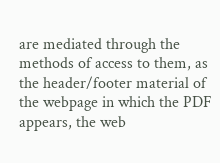are mediated through the methods of access to them, as the header/footer material of the webpage in which the PDF appears, the web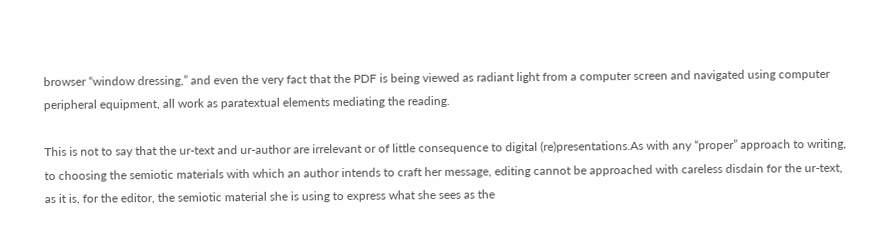browser “window dressing,” and even the very fact that the PDF is being viewed as radiant light from a computer screen and navigated using computer peripheral equipment, all work as paratextual elements mediating the reading.

This is not to say that the ur-text and ur-author are irrelevant or of little consequence to digital (re)presentations.As with any “proper” approach to writing, to choosing the semiotic materials with which an author intends to craft her message, editing cannot be approached with careless disdain for the ur-text, as it is, for the editor, the semiotic material she is using to express what she sees as the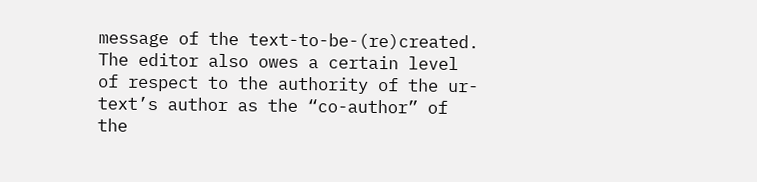message of the text-to-be-(re)created. The editor also owes a certain level of respect to the authority of the ur-text’s author as the “co-author” of the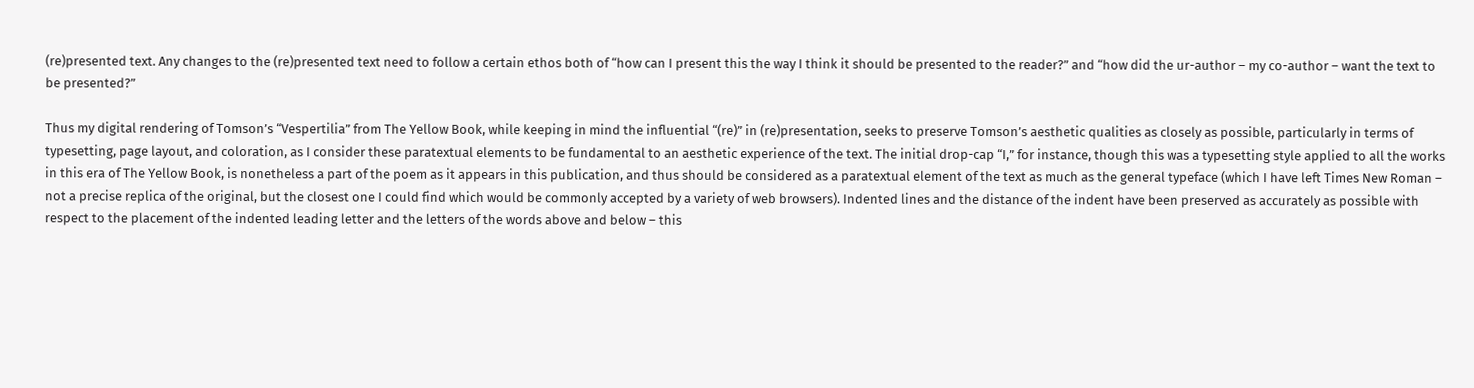(re)presented text. Any changes to the (re)presented text need to follow a certain ethos both of “how can I present this the way I think it should be presented to the reader?” and “how did the ur-author – my co-author – want the text to be presented?”

Thus my digital rendering of Tomson’s “Vespertilia” from The Yellow Book, while keeping in mind the influential “(re)” in (re)presentation, seeks to preserve Tomson’s aesthetic qualities as closely as possible, particularly in terms of typesetting, page layout, and coloration, as I consider these paratextual elements to be fundamental to an aesthetic experience of the text. The initial drop-cap “I,” for instance, though this was a typesetting style applied to all the works in this era of The Yellow Book, is nonetheless a part of the poem as it appears in this publication, and thus should be considered as a paratextual element of the text as much as the general typeface (which I have left Times New Roman – not a precise replica of the original, but the closest one I could find which would be commonly accepted by a variety of web browsers). Indented lines and the distance of the indent have been preserved as accurately as possible with respect to the placement of the indented leading letter and the letters of the words above and below – this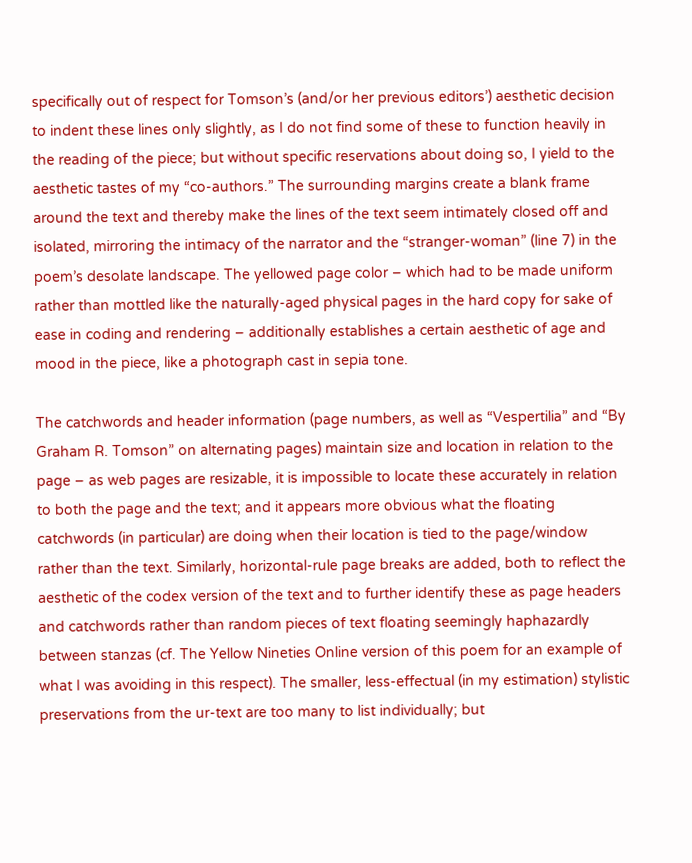specifically out of respect for Tomson’s (and/or her previous editors’) aesthetic decision to indent these lines only slightly, as I do not find some of these to function heavily in the reading of the piece; but without specific reservations about doing so, I yield to the aesthetic tastes of my “co-authors.” The surrounding margins create a blank frame around the text and thereby make the lines of the text seem intimately closed off and isolated, mirroring the intimacy of the narrator and the “stranger-woman” (line 7) in the poem’s desolate landscape. The yellowed page color – which had to be made uniform rather than mottled like the naturally-aged physical pages in the hard copy for sake of ease in coding and rendering – additionally establishes a certain aesthetic of age and mood in the piece, like a photograph cast in sepia tone.

The catchwords and header information (page numbers, as well as “Vespertilia” and “By Graham R. Tomson” on alternating pages) maintain size and location in relation to the page – as web pages are resizable, it is impossible to locate these accurately in relation to both the page and the text; and it appears more obvious what the floating catchwords (in particular) are doing when their location is tied to the page/window rather than the text. Similarly, horizontal-rule page breaks are added, both to reflect the aesthetic of the codex version of the text and to further identify these as page headers and catchwords rather than random pieces of text floating seemingly haphazardly between stanzas (cf. The Yellow Nineties Online version of this poem for an example of what I was avoiding in this respect). The smaller, less-effectual (in my estimation) stylistic preservations from the ur-text are too many to list individually; but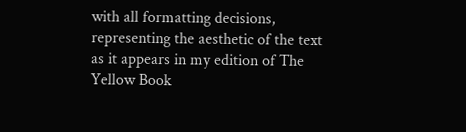with all formatting decisions, representing the aesthetic of the text as it appears in my edition of The Yellow Book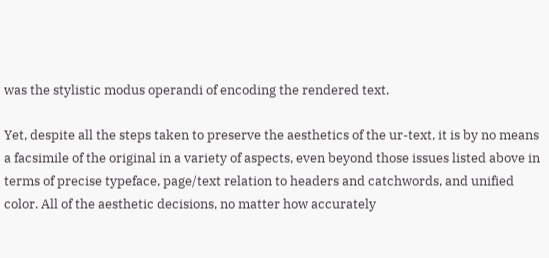was the stylistic modus operandi of encoding the rendered text.

Yet, despite all the steps taken to preserve the aesthetics of the ur-text, it is by no means a facsimile of the original in a variety of aspects, even beyond those issues listed above in terms of precise typeface, page/text relation to headers and catchwords, and unified color. All of the aesthetic decisions, no matter how accurately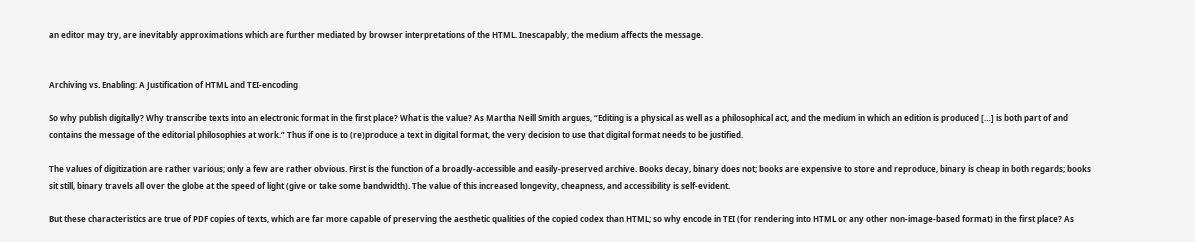an editor may try, are inevitably approximations which are further mediated by browser interpretations of the HTML. Inescapably, the medium affects the message.


Archiving vs. Enabling: A Justification of HTML and TEI-encoding

So why publish digitally? Why transcribe texts into an electronic format in the first place? What is the value? As Martha Neill Smith argues, “Editing is a physical as well as a philosophical act, and the medium in which an edition is produced […] is both part of and contains the message of the editorial philosophies at work.” Thus if one is to (re)produce a text in digital format, the very decision to use that digital format needs to be justified.

The values of digitization are rather various; only a few are rather obvious. First is the function of a broadly-accessible and easily-preserved archive. Books decay, binary does not; books are expensive to store and reproduce, binary is cheap in both regards; books sit still, binary travels all over the globe at the speed of light (give or take some bandwidth). The value of this increased longevity, cheapness, and accessibility is self-evident.

But these characteristics are true of PDF copies of texts, which are far more capable of preserving the aesthetic qualities of the copied codex than HTML; so why encode in TEI (for rendering into HTML or any other non-image-based format) in the first place? As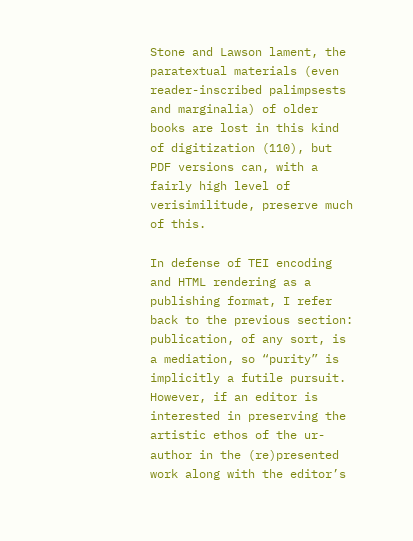Stone and Lawson lament, the paratextual materials (even reader-inscribed palimpsests and marginalia) of older books are lost in this kind of digitization (110), but PDF versions can, with a fairly high level of verisimilitude, preserve much of this.

In defense of TEI encoding and HTML rendering as a publishing format, I refer back to the previous section: publication, of any sort, is a mediation, so “purity” is implicitly a futile pursuit. However, if an editor is interested in preserving the artistic ethos of the ur-author in the (re)presented work along with the editor’s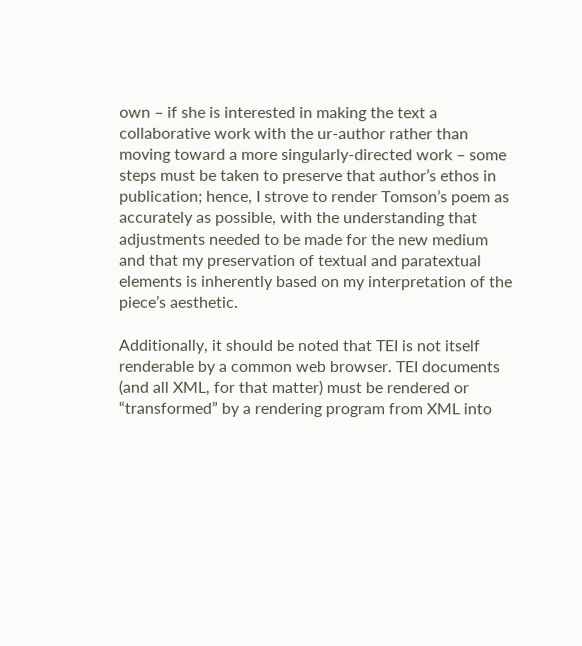own – if she is interested in making the text a collaborative work with the ur-author rather than moving toward a more singularly-directed work – some steps must be taken to preserve that author’s ethos in publication; hence, I strove to render Tomson’s poem as accurately as possible, with the understanding that adjustments needed to be made for the new medium and that my preservation of textual and paratextual elements is inherently based on my interpretation of the piece’s aesthetic.

Additionally, it should be noted that TEI is not itself renderable by a common web browser. TEI documents (and all XML, for that matter) must be rendered or “transformed” by a rendering program from XML into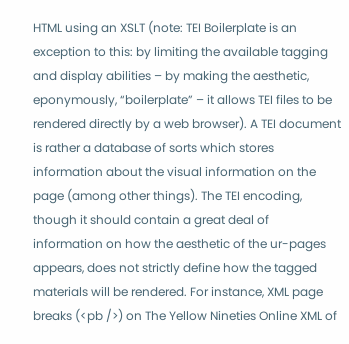HTML using an XSLT (note: TEI Boilerplate is an exception to this: by limiting the available tagging and display abilities – by making the aesthetic, eponymously, “boilerplate” – it allows TEI files to be rendered directly by a web browser). A TEI document is rather a database of sorts which stores information about the visual information on the page (among other things). The TEI encoding, though it should contain a great deal of information on how the aesthetic of the ur-pages appears, does not strictly define how the tagged materials will be rendered. For instance, XML page breaks (<pb />) on The Yellow Nineties Online XML of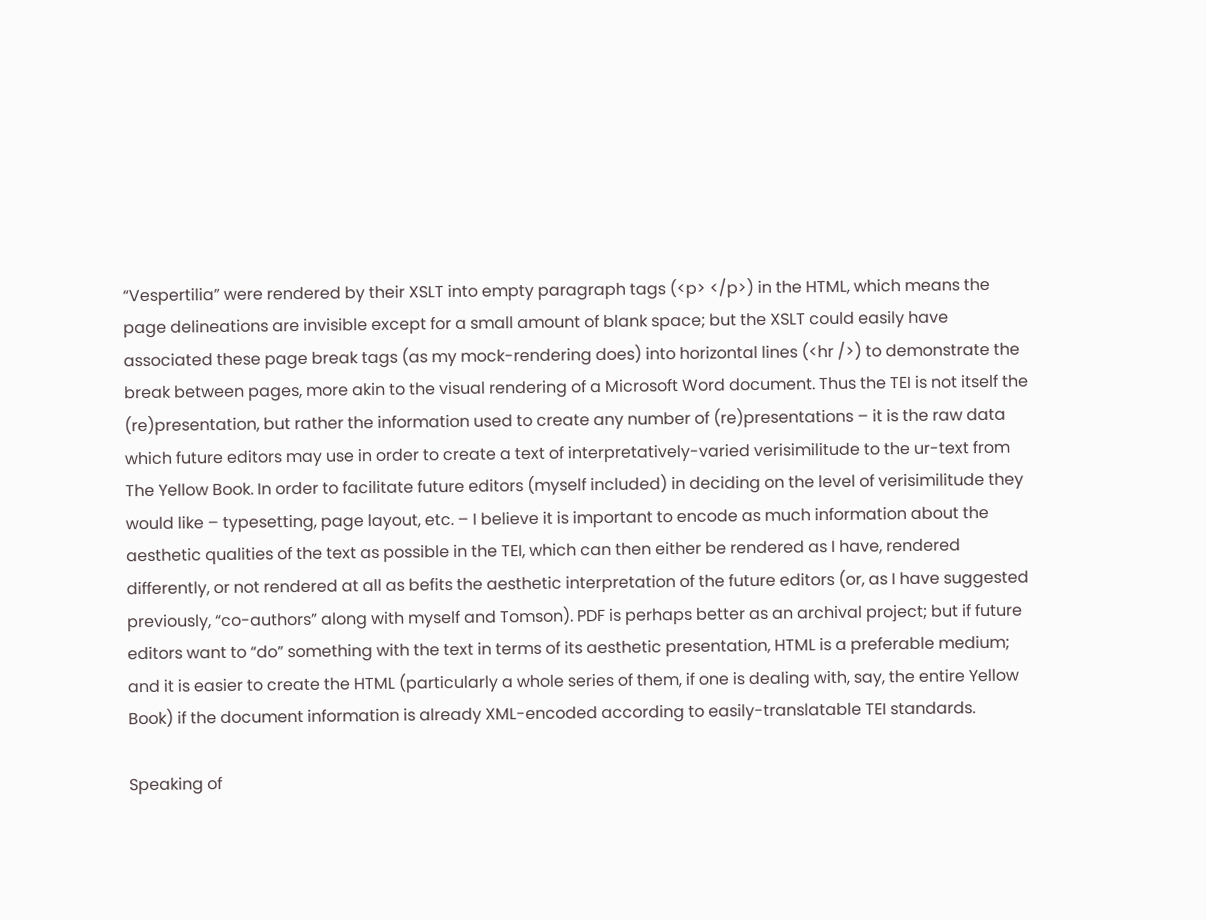“Vespertilia” were rendered by their XSLT into empty paragraph tags (<p> </p>) in the HTML, which means the page delineations are invisible except for a small amount of blank space; but the XSLT could easily have associated these page break tags (as my mock-rendering does) into horizontal lines (<hr />) to demonstrate the break between pages, more akin to the visual rendering of a Microsoft Word document. Thus the TEI is not itself the (re)presentation, but rather the information used to create any number of (re)presentations – it is the raw data which future editors may use in order to create a text of interpretatively-varied verisimilitude to the ur-text from The Yellow Book. In order to facilitate future editors (myself included) in deciding on the level of verisimilitude they would like – typesetting, page layout, etc. – I believe it is important to encode as much information about the aesthetic qualities of the text as possible in the TEI, which can then either be rendered as I have, rendered differently, or not rendered at all as befits the aesthetic interpretation of the future editors (or, as I have suggested previously, “co-authors” along with myself and Tomson). PDF is perhaps better as an archival project; but if future editors want to “do” something with the text in terms of its aesthetic presentation, HTML is a preferable medium; and it is easier to create the HTML (particularly a whole series of them, if one is dealing with, say, the entire Yellow Book) if the document information is already XML-encoded according to easily-translatable TEI standards.

Speaking of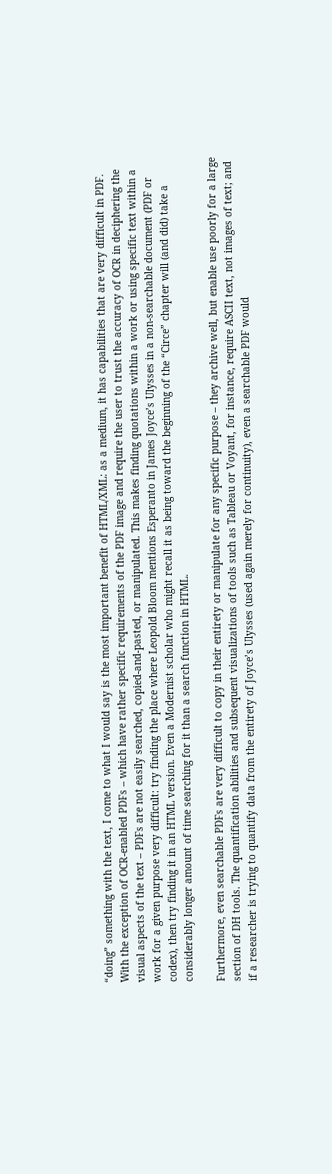“doing” something with the text, I come to what I would say is the most important benefit of HTML/XML: as a medium, it has capabilities that are very difficult in PDF. With the exception of OCR-enabled PDFs – which have rather specific requirements of the PDF image and require the user to trust the accuracy of OCR in deciphering the visual aspects of the text – PDFs are not easily searched, copied-and-pasted, or manipulated. This makes finding quotations within a work or using specific text within a work for a given purpose very difficult: try finding the place where Leopold Bloom mentions Esperanto in James Joyce’s Ulysses in a non-searchable document (PDF or codex), then try finding it in an HTML version. Even a Modernist scholar who might recall it as being toward the beginning of the “Circe” chapter will (and did) take a considerably longer amount of time searching for it than a search function in HTML.

Furthermore, even searchable PDFs are very difficult to copy in their entirety or manipulate for any specific purpose – they archive well, but enable use poorly for a large section of DH tools. The quantification abilities and subsequent visualizations of tools such as Tableau or Voyant, for instance, require ASCII text, not images of text; and if a researcher is trying to quantify data from the entirety of Joyce’s Ulysses (used again merely for continuity), even a searchable PDF would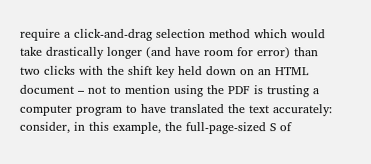require a click-and-drag selection method which would take drastically longer (and have room for error) than two clicks with the shift key held down on an HTML document – not to mention using the PDF is trusting a computer program to have translated the text accurately: consider, in this example, the full-page-sized S of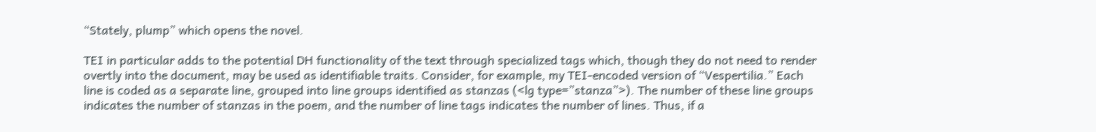“Stately, plump” which opens the novel.

TEI in particular adds to the potential DH functionality of the text through specialized tags which, though they do not need to render overtly into the document, may be used as identifiable traits. Consider, for example, my TEI-encoded version of “Vespertilia.” Each line is coded as a separate line, grouped into line groups identified as stanzas (<lg type=”stanza”>). The number of these line groups indicates the number of stanzas in the poem, and the number of line tags indicates the number of lines. Thus, if a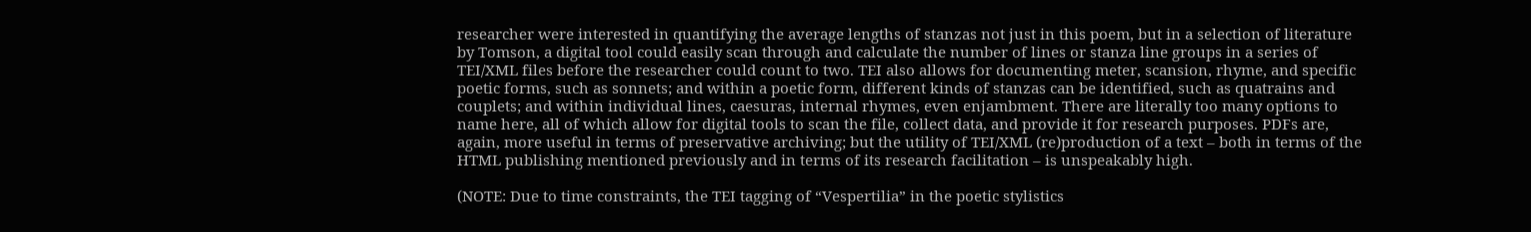researcher were interested in quantifying the average lengths of stanzas not just in this poem, but in a selection of literature by Tomson, a digital tool could easily scan through and calculate the number of lines or stanza line groups in a series of TEI/XML files before the researcher could count to two. TEI also allows for documenting meter, scansion, rhyme, and specific poetic forms, such as sonnets; and within a poetic form, different kinds of stanzas can be identified, such as quatrains and couplets; and within individual lines, caesuras, internal rhymes, even enjambment. There are literally too many options to name here, all of which allow for digital tools to scan the file, collect data, and provide it for research purposes. PDFs are, again, more useful in terms of preservative archiving; but the utility of TEI/XML (re)production of a text – both in terms of the HTML publishing mentioned previously and in terms of its research facilitation – is unspeakably high.

(NOTE: Due to time constraints, the TEI tagging of “Vespertilia” in the poetic stylistics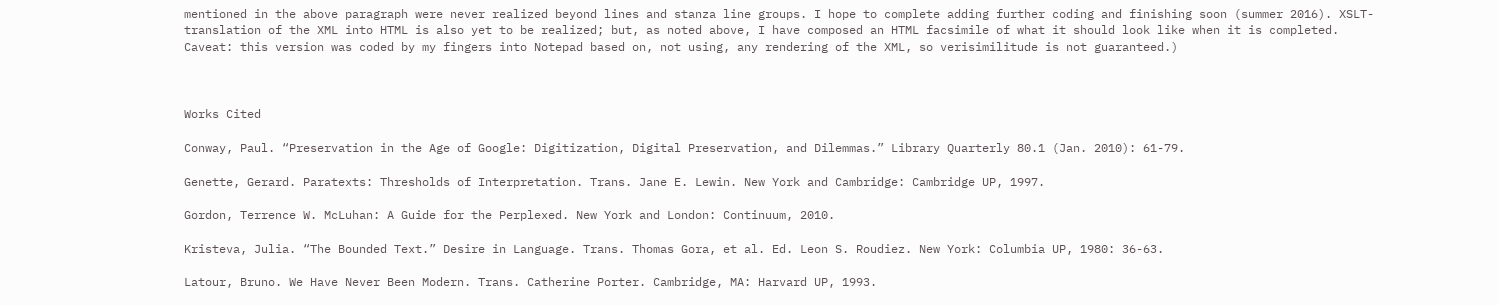mentioned in the above paragraph were never realized beyond lines and stanza line groups. I hope to complete adding further coding and finishing soon (summer 2016). XSLT-translation of the XML into HTML is also yet to be realized; but, as noted above, I have composed an HTML facsimile of what it should look like when it is completed. Caveat: this version was coded by my fingers into Notepad based on, not using, any rendering of the XML, so verisimilitude is not guaranteed.)



Works Cited

Conway, Paul. “Preservation in the Age of Google: Digitization, Digital Preservation, and Dilemmas.” Library Quarterly 80.1 (Jan. 2010): 61-79.

Genette, Gerard. Paratexts: Thresholds of Interpretation. Trans. Jane E. Lewin. New York and Cambridge: Cambridge UP, 1997.

Gordon, Terrence W. McLuhan: A Guide for the Perplexed. New York and London: Continuum, 2010.

Kristeva, Julia. “The Bounded Text.” Desire in Language. Trans. Thomas Gora, et al. Ed. Leon S. Roudiez. New York: Columbia UP, 1980: 36-63.

Latour, Bruno. We Have Never Been Modern. Trans. Catherine Porter. Cambridge, MA: Harvard UP, 1993.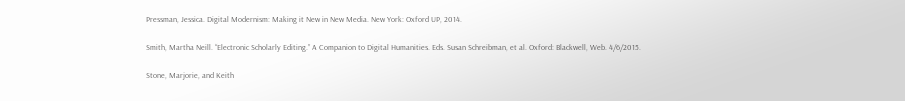Pressman, Jessica. Digital Modernism: Making it New in New Media. New York: Oxford UP, 2014.

Smith, Martha Neill. “Electronic Scholarly Editing.” A Companion to Digital Humanities. Eds. Susan Schreibman, et al. Oxford: Blackwell, Web. 4/6/2015.

Stone, Marjorie, and Keith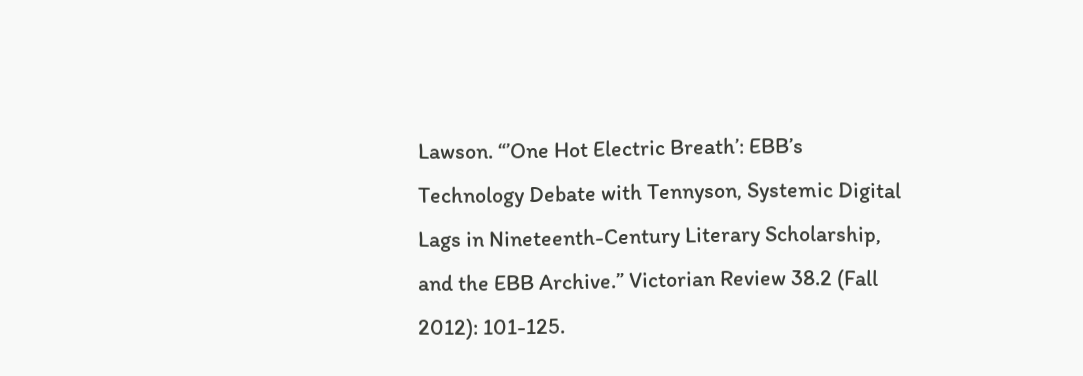Lawson. “’One Hot Electric Breath’: EBB’s Technology Debate with Tennyson, Systemic Digital Lags in Nineteenth-Century Literary Scholarship, and the EBB Archive.” Victorian Review 38.2 (Fall 2012): 101-125.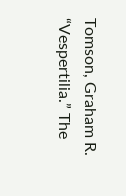Tomson, Graham R. “Vespertilia.” The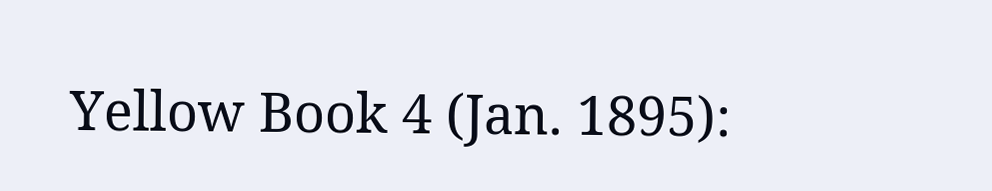Yellow Book 4 (Jan. 1895):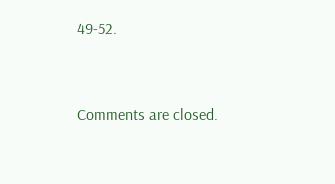49-52.


Comments are closed.